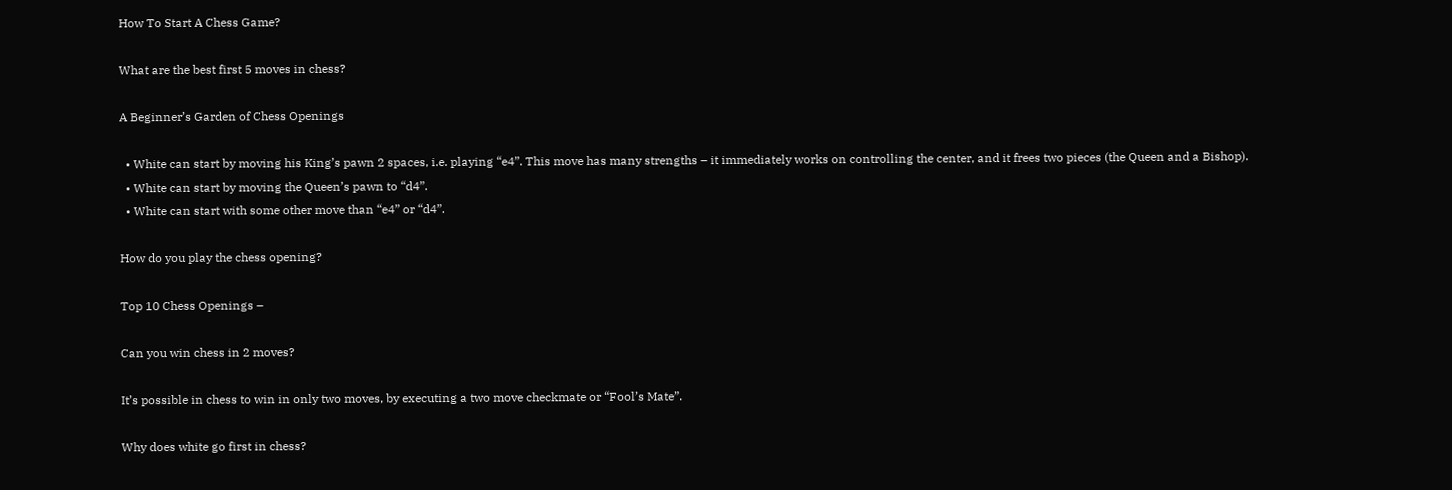How To Start A Chess Game?

What are the best first 5 moves in chess?

A Beginner’s Garden of Chess Openings

  • White can start by moving his King’s pawn 2 spaces, i.e. playing “e4”. This move has many strengths – it immediately works on controlling the center, and it frees two pieces (the Queen and a Bishop).
  • White can start by moving the Queen’s pawn to “d4”.
  • White can start with some other move than “e4” or “d4”.

How do you play the chess opening?

Top 10 Chess Openings –

Can you win chess in 2 moves?

It’s possible in chess to win in only two moves, by executing a two move checkmate or “Fool’s Mate”.

Why does white go first in chess?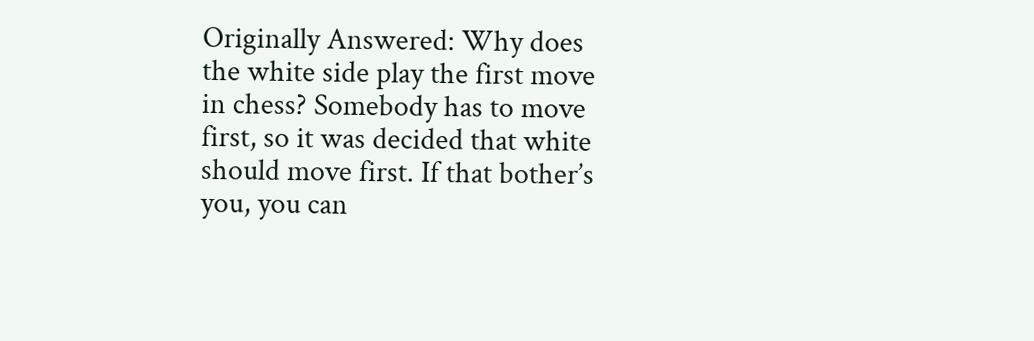Originally Answered: Why does the white side play the first move in chess? Somebody has to move first, so it was decided that white should move first. If that bother’s you, you can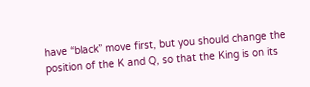have “black” move first, but you should change the position of the K and Q, so that the King is on its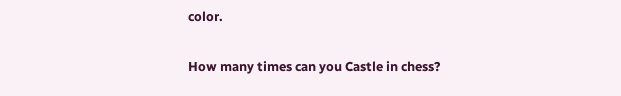color.

How many times can you Castle in chess?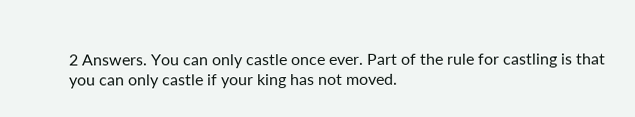2 Answers. You can only castle once ever. Part of the rule for castling is that you can only castle if your king has not moved.